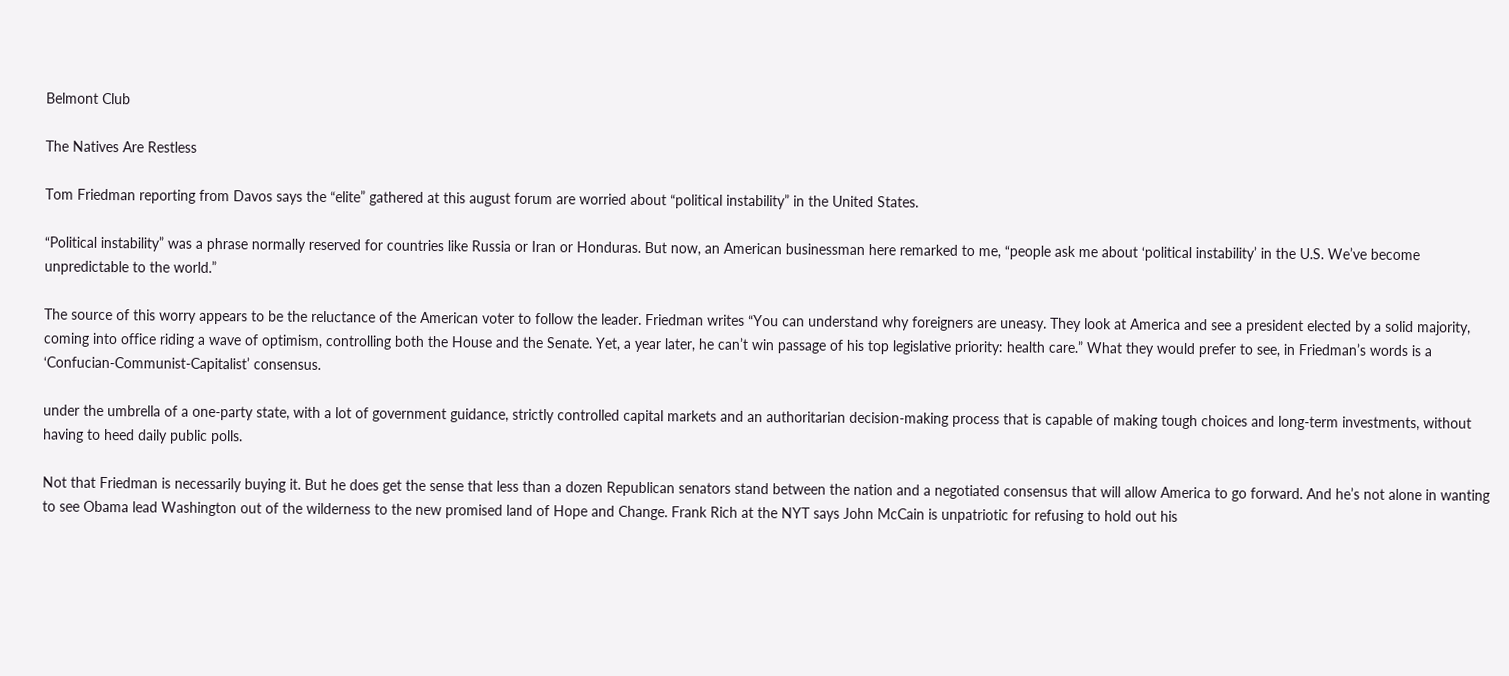Belmont Club

The Natives Are Restless

Tom Friedman reporting from Davos says the “elite” gathered at this august forum are worried about “political instability” in the United States.

“Political instability” was a phrase normally reserved for countries like Russia or Iran or Honduras. But now, an American businessman here remarked to me, “people ask me about ‘political instability’ in the U.S. We’ve become unpredictable to the world.”

The source of this worry appears to be the reluctance of the American voter to follow the leader. Friedman writes “You can understand why foreigners are uneasy. They look at America and see a president elected by a solid majority, coming into office riding a wave of optimism, controlling both the House and the Senate. Yet, a year later, he can’t win passage of his top legislative priority: health care.” What they would prefer to see, in Friedman’s words is a ‘Confucian-Communist-Capitalist’ consensus.

under the umbrella of a one-party state, with a lot of government guidance, strictly controlled capital markets and an authoritarian decision-making process that is capable of making tough choices and long-term investments, without having to heed daily public polls.

Not that Friedman is necessarily buying it. But he does get the sense that less than a dozen Republican senators stand between the nation and a negotiated consensus that will allow America to go forward. And he’s not alone in wanting to see Obama lead Washington out of the wilderness to the new promised land of Hope and Change. Frank Rich at the NYT says John McCain is unpatriotic for refusing to hold out his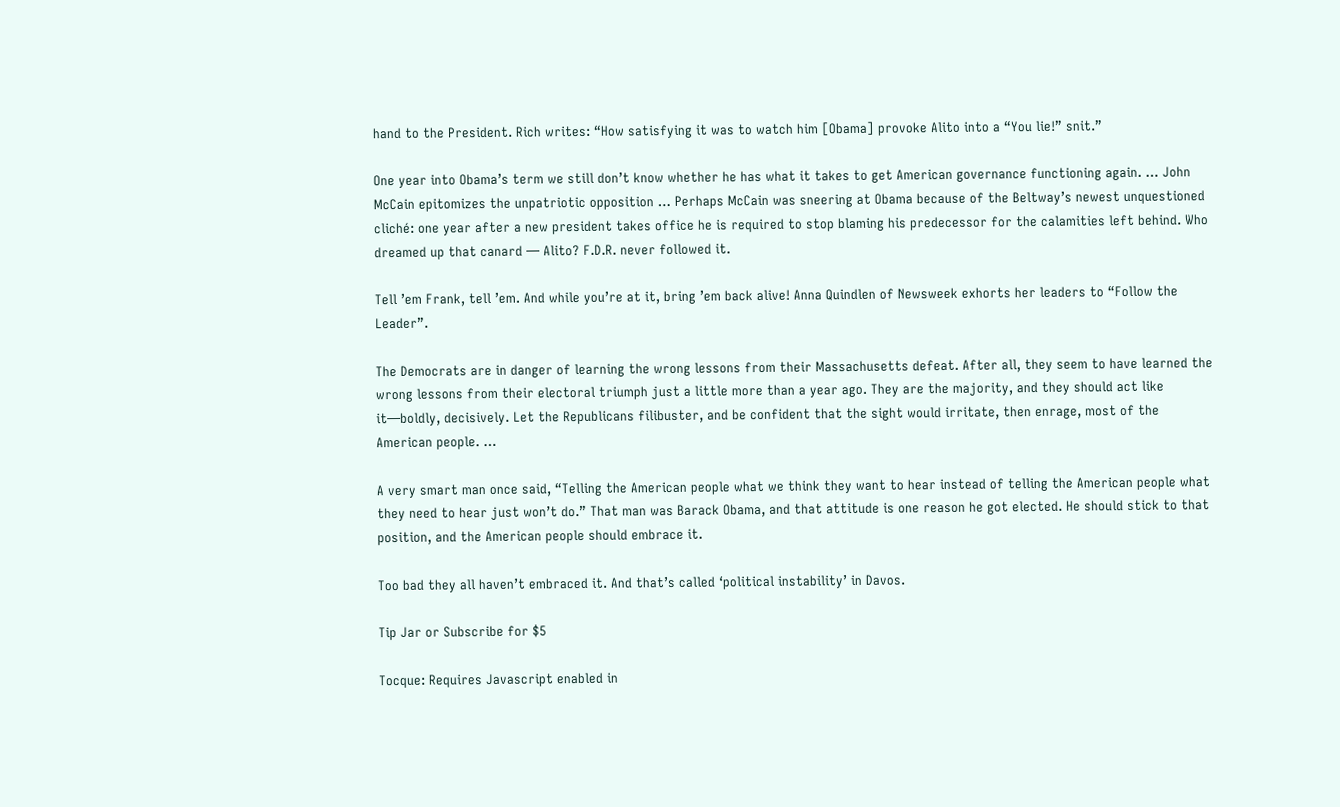hand to the President. Rich writes: “How satisfying it was to watch him [Obama] provoke Alito into a “You lie!” snit.”

One year into Obama’s term we still don’t know whether he has what it takes to get American governance functioning again. … John McCain epitomizes the unpatriotic opposition … Perhaps McCain was sneering at Obama because of the Beltway’s newest unquestioned cliché: one year after a new president takes office he is required to stop blaming his predecessor for the calamities left behind. Who dreamed up that canard — Alito? F.D.R. never followed it.

Tell ’em Frank, tell ’em. And while you’re at it, bring ’em back alive! Anna Quindlen of Newsweek exhorts her leaders to “Follow the Leader”.

The Democrats are in danger of learning the wrong lessons from their Massachusetts defeat. After all, they seem to have learned the wrong lessons from their electoral triumph just a little more than a year ago. They are the majority, and they should act like it—boldly, decisively. Let the Republicans filibuster, and be confident that the sight would irritate, then enrage, most of the American people. …

A very smart man once said, “Telling the American people what we think they want to hear instead of telling the American people what they need to hear just won’t do.” That man was Barack Obama, and that attitude is one reason he got elected. He should stick to that position, and the American people should embrace it.

Too bad they all haven’t embraced it. And that’s called ‘political instability’ in Davos.

Tip Jar or Subscribe for $5

Tocque: Requires Javascript enabled in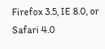Firefox 3.5, IE 8.0, or Safari 4.0